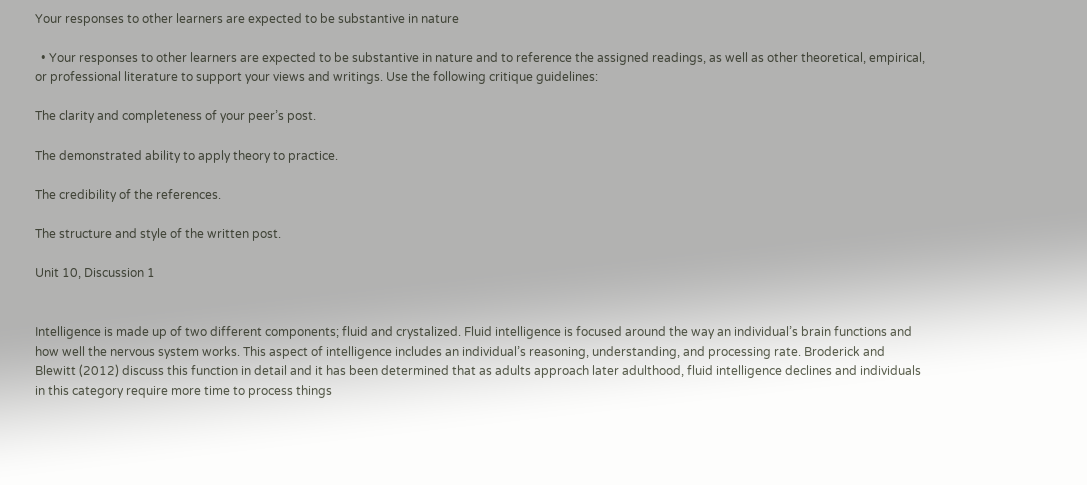Your responses to other learners are expected to be substantive in nature

  • Your responses to other learners are expected to be substantive in nature and to reference the assigned readings, as well as other theoretical, empirical, or professional literature to support your views and writings. Use the following critique guidelines:

The clarity and completeness of your peer’s post.

The demonstrated ability to apply theory to practice.

The credibility of the references.

The structure and style of the written post.

Unit 10, Discussion 1


Intelligence is made up of two different components; fluid and crystalized. Fluid intelligence is focused around the way an individual’s brain functions and how well the nervous system works. This aspect of intelligence includes an individual’s reasoning, understanding, and processing rate. Broderick and Blewitt (2012) discuss this function in detail and it has been determined that as adults approach later adulthood, fluid intelligence declines and individuals in this category require more time to process things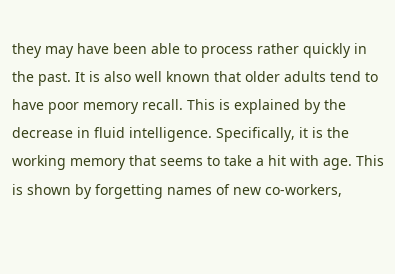they may have been able to process rather quickly in the past. It is also well known that older adults tend to have poor memory recall. This is explained by the decrease in fluid intelligence. Specifically, it is the working memory that seems to take a hit with age. This is shown by forgetting names of new co-workers,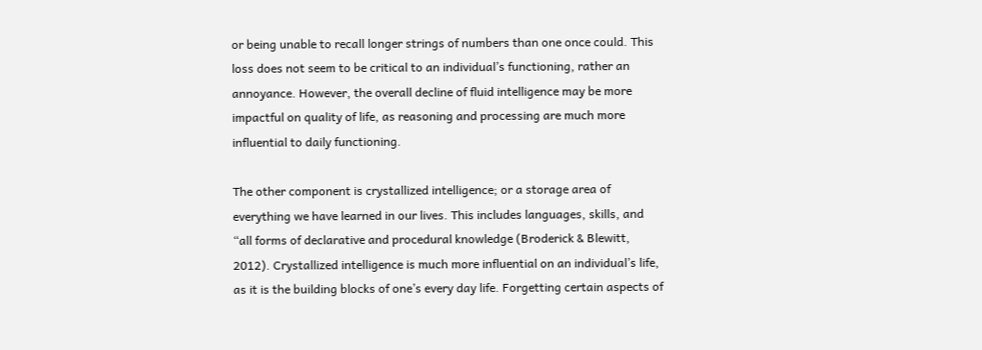or being unable to recall longer strings of numbers than one once could. This loss does not seem to be critical to an individual’s functioning, rather an annoyance. However, the overall decline of fluid intelligence may be more impactful on quality of life, as reasoning and processing are much more influential to daily functioning.

The other component is crystallized intelligence; or a storage area of everything we have learned in our lives. This includes languages, skills, and “all forms of declarative and procedural knowledge (Broderick & Blewitt, 2012). Crystallized intelligence is much more influential on an individual’s life, as it is the building blocks of one’s every day life. Forgetting certain aspects of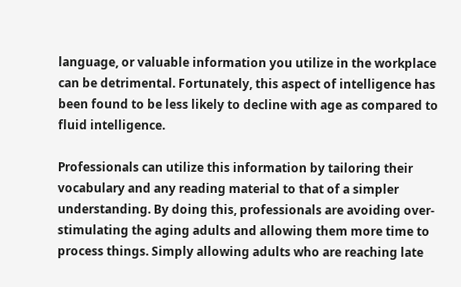language, or valuable information you utilize in the workplace can be detrimental. Fortunately, this aspect of intelligence has been found to be less likely to decline with age as compared to fluid intelligence.

Professionals can utilize this information by tailoring their vocabulary and any reading material to that of a simpler understanding. By doing this, professionals are avoiding over-stimulating the aging adults and allowing them more time to process things. Simply allowing adults who are reaching late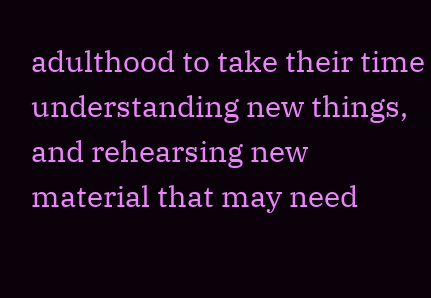adulthood to take their time understanding new things, and rehearsing new material that may need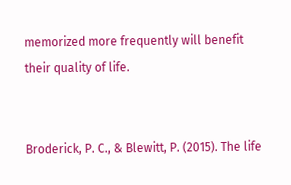memorized more frequently will benefit their quality of life.


Broderick, P. C., & Blewitt, P. (2015). The life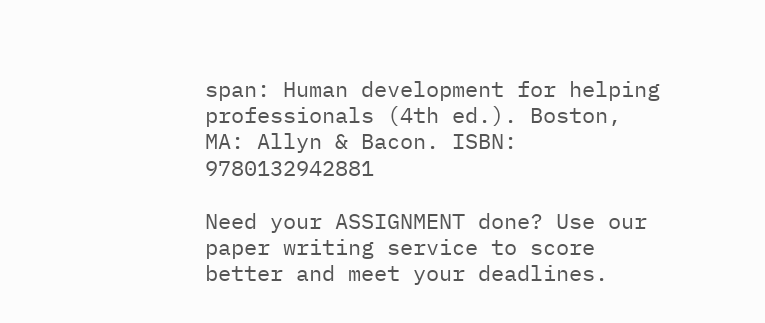span: Human development for helping professionals (4th ed.). Boston, MA: Allyn & Bacon. ISBN: 9780132942881

Need your ASSIGNMENT done? Use our paper writing service to score better and meet your deadlines.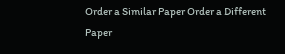Order a Similar Paper Order a Different Paper